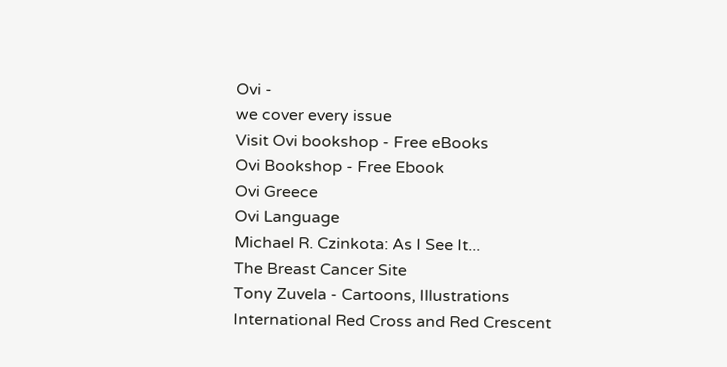Ovi -
we cover every issue
Visit Ovi bookshop - Free eBooks
Ovi Bookshop - Free Ebook
Ovi Greece
Ovi Language
Michael R. Czinkota: As I See It...
The Breast Cancer Site
Tony Zuvela - Cartoons, Illustrations
International Red Cross and Red Crescent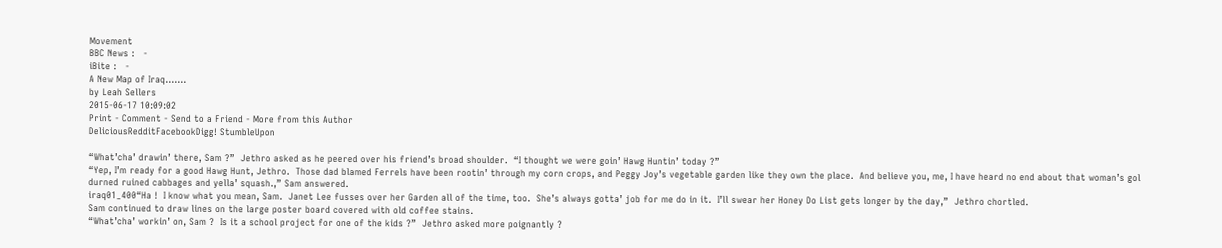Movement
BBC News :   -
iBite :   -
A New Map of Iraq.......
by Leah Sellers
2015-06-17 10:09:02
Print - Comment - Send to a Friend - More from this Author
DeliciousRedditFacebookDigg! StumbleUpon

“What’cha’ drawin’ there, Sam ?”  Jethro asked as he peered over his friend’s broad shoulder.  “I thought we were goin’ Hawg Huntin’ today ?”
“Yep, I’m ready for a good Hawg Hunt, Jethro.  Those dad blamed Ferrels have been rootin’ through my corn crops, and Peggy Joy’s vegetable garden like they own the place.  And believe you, me, I have heard no end about that woman’s gol durned ruined cabbages and yella’ squash.,” Sam answered.
iraq01_400“Ha !  I know what you mean, Sam.  Janet Lee fusses over her Garden all of the time, too.  She’s always gotta’ job for me do in it.  I’ll swear her Honey Do List gets longer by the day,”  Jethro chortled.
Sam continued to draw lines on the large poster board covered with old coffee stains.
“What’cha’ workin’ on, Sam ?  Is it a school project for one of the kids ?”  Jethro asked more poignantly ?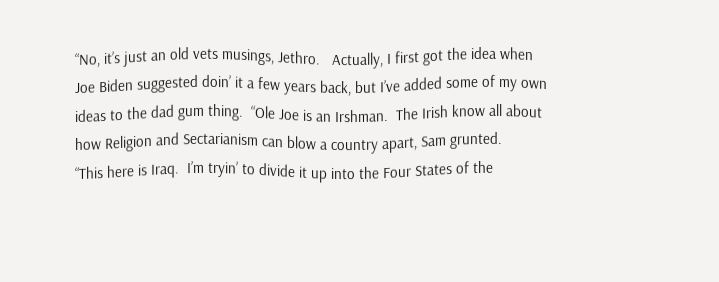“No, it’s just an old vets musings, Jethro.   Actually, I first got the idea when Joe Biden suggested doin’ it a few years back, but I’ve added some of my own ideas to the dad gum thing.  “Ole Joe is an Irshman.  The Irish know all about how Religion and Sectarianism can blow a country apart, Sam grunted.
“This here is Iraq.  I’m tryin’ to divide it up into the Four States of the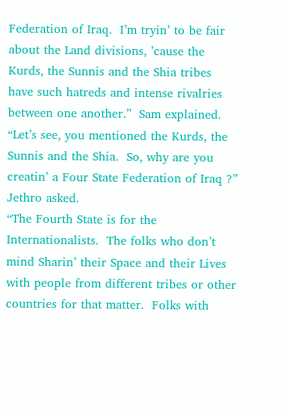Federation of Iraq.  I’m tryin’ to be fair about the Land divisions, ’cause the Kurds, the Sunnis and the Shia tribes have such hatreds and intense rivalries between one another.”  Sam explained.
“Let’s see, you mentioned the Kurds, the Sunnis and the Shia.  So, why are you creatin’ a Four State Federation of Iraq ?”  Jethro asked.
“The Fourth State is for the Internationalists.  The folks who don’t mind Sharin’ their Space and their Lives with people from different tribes or other countries for that matter.  Folks with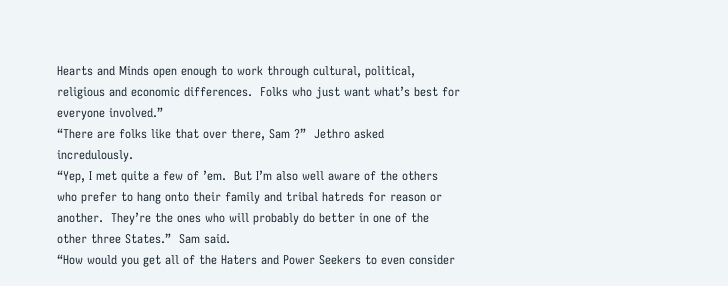Hearts and Minds open enough to work through cultural, political, religious and economic differences.  Folks who just want what’s best for everyone involved.”
“There are folks like that over there, Sam ?”  Jethro asked incredulously.
“Yep, I met quite a few of ’em.  But I’m also well aware of the others who prefer to hang onto their family and tribal hatreds for reason or another.  They’re the ones who will probably do better in one of the other three States.”  Sam said.
“How would you get all of the Haters and Power Seekers to even consider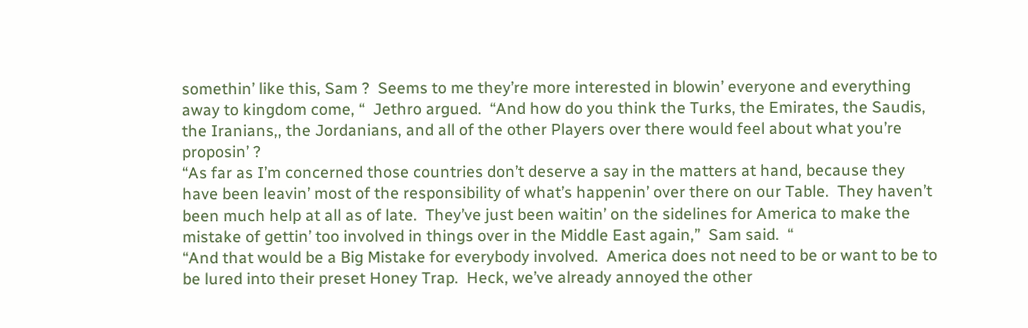somethin’ like this, Sam ?  Seems to me they’re more interested in blowin’ everyone and everything away to kingdom come, “  Jethro argued.  “And how do you think the Turks, the Emirates, the Saudis, the Iranians,, the Jordanians, and all of the other Players over there would feel about what you’re proposin’ ?
“As far as I’m concerned those countries don’t deserve a say in the matters at hand, because they have been leavin’ most of the responsibility of what’s happenin’ over there on our Table.  They haven’t been much help at all as of late.  They’ve just been waitin’ on the sidelines for America to make the mistake of gettin’ too involved in things over in the Middle East again,”  Sam said.  “
“And that would be a Big Mistake for everybody involved.  America does not need to be or want to be to be lured into their preset Honey Trap.  Heck, we’ve already annoyed the other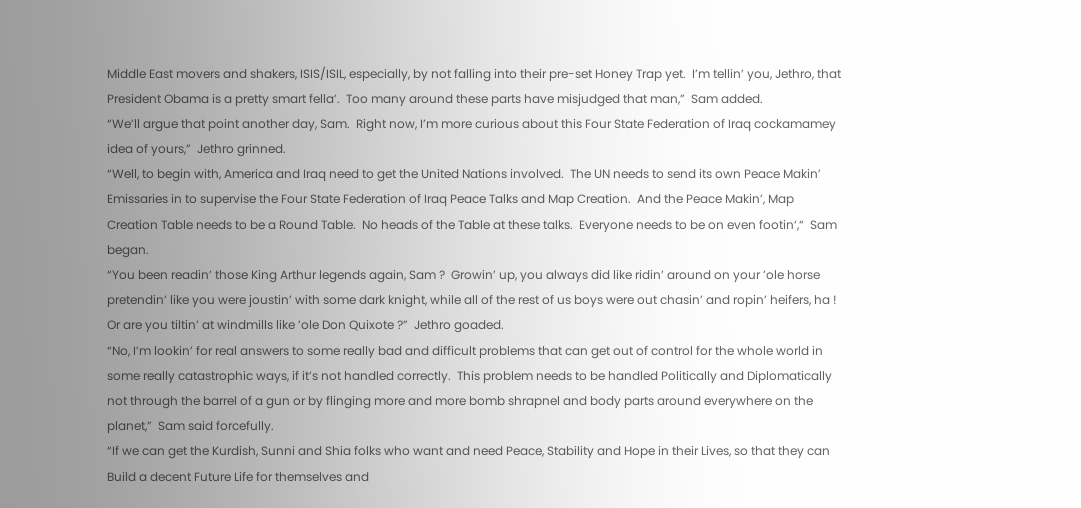Middle East movers and shakers, ISIS/ISIL, especially, by not falling into their pre-set Honey Trap yet.  I’m tellin’ you, Jethro, that President Obama is a pretty smart fella’.  Too many around these parts have misjudged that man,”  Sam added.
“We’ll argue that point another day, Sam.  Right now, I’m more curious about this Four State Federation of Iraq cockamamey idea of yours,”  Jethro grinned.
“Well, to begin with, America and Iraq need to get the United Nations involved.  The UN needs to send its own Peace Makin’ Emissaries in to supervise the Four State Federation of Iraq Peace Talks and Map Creation.  And the Peace Makin’, Map Creation Table needs to be a Round Table.  No heads of the Table at these talks.  Everyone needs to be on even footin‘,“  Sam began.
“You been readin’ those King Arthur legends again, Sam ?  Growin’ up, you always did like ridin’ around on your ’ole horse pretendin’ like you were joustin’ with some dark knight, while all of the rest of us boys were out chasin’ and ropin’ heifers, ha !  Or are you tiltin’ at windmills like ’ole Don Quixote ?”  Jethro goaded.
“No, I’m lookin’ for real answers to some really bad and difficult problems that can get out of control for the whole world in some really catastrophic ways, if it’s not handled correctly.  This problem needs to be handled Politically and Diplomatically not through the barrel of a gun or by flinging more and more bomb shrapnel and body parts around everywhere on the planet,”  Sam said forcefully.
“If we can get the Kurdish, Sunni and Shia folks who want and need Peace, Stability and Hope in their Lives, so that they can Build a decent Future Life for themselves and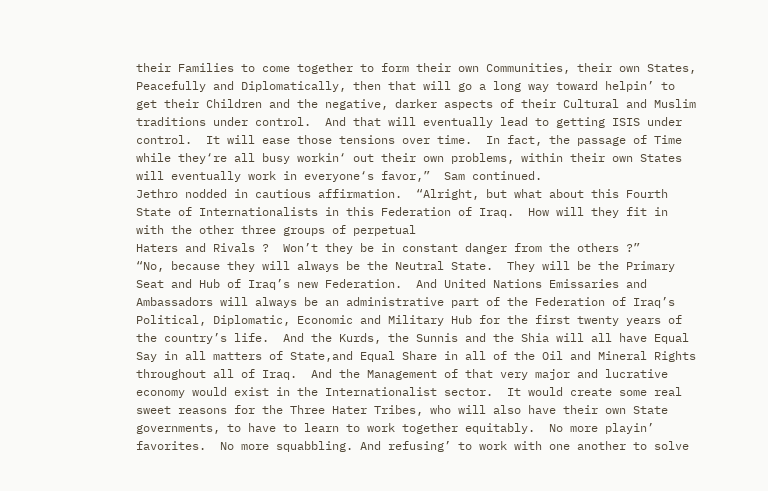their Families to come together to form their own Communities, their own States, Peacefully and Diplomatically, then that will go a long way toward helpin’ to get their Children and the negative, darker aspects of their Cultural and Muslim traditions under control.  And that will eventually lead to getting ISIS under control.  It will ease those tensions over time.  In fact, the passage of Time while they‘re all busy workin‘ out their own problems, within their own States will eventually work in everyone‘s favor,”  Sam continued.
Jethro nodded in cautious affirmation.  “Alright, but what about this Fourth State of Internationalists in this Federation of Iraq.  How will they fit in with the other three groups of perpetual
Haters and Rivals ?  Won’t they be in constant danger from the others ?”
“No, because they will always be the Neutral State.  They will be the Primary Seat and Hub of Iraq’s new Federation.  And United Nations Emissaries and Ambassadors will always be an administrative part of the Federation of Iraq’s Political, Diplomatic, Economic and Military Hub for the first twenty years of the country’s life.  And the Kurds, the Sunnis and the Shia will all have Equal Say in all matters of State,and Equal Share in all of the Oil and Mineral Rights throughout all of Iraq.  And the Management of that very major and lucrative economy would exist in the Internationalist sector.  It would create some real sweet reasons for the Three Hater Tribes, who will also have their own State governments, to have to learn to work together equitably.  No more playin’ favorites.  No more squabbling. And refusing’ to work with one another to solve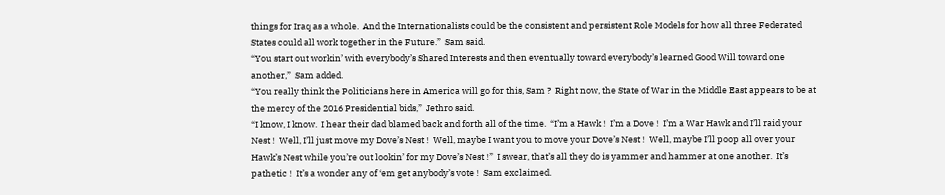things for Iraq as a whole.  And the Internationalists could be the consistent and persistent Role Models for how all three Federated States could all work together in the Future.”  Sam said.
“You start out workin’ with everybody’s Shared Interests and then eventually toward everybody’s learned Good Will toward one another,”  Sam added.
“You really think the Politicians here in America will go for this, Sam ?  Right now, the State of War in the Middle East appears to be at the mercy of the 2016 Presidential bids,”  Jethro said.
“I know, I know.  I hear their dad blamed back and forth all of the time.  “I’m a Hawk !  I’m a Dove !  I’m a War Hawk and I’ll raid your Nest !  Well, I’ll just move my Dove’s Nest !  Well, maybe I want you to move your Dove’s Nest !  Well, maybe I’ll poop all over your Hawk’s Nest while you’re out lookin’ for my Dove’s Nest !”  I swear, that’s all they do is yammer and hammer at one another.  It’s pathetic !  It’s a wonder any of ‘em get anybody’s vote !  Sam exclaimed.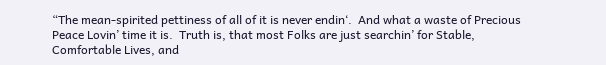“The mean-spirited pettiness of all of it is never endin‘.  And what a waste of Precious Peace Lovin’ time it is.  Truth is, that most Folks are just searchin’ for Stable, Comfortable Lives, and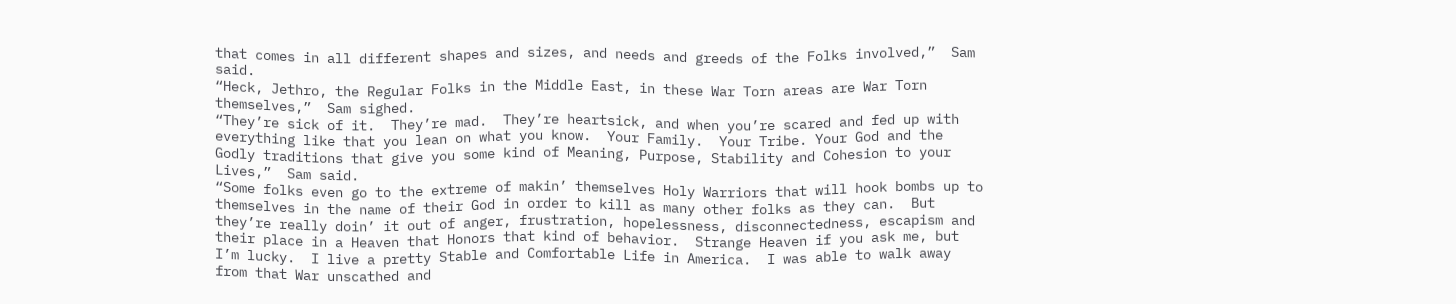that comes in all different shapes and sizes, and needs and greeds of the Folks involved,”  Sam said.
“Heck, Jethro, the Regular Folks in the Middle East, in these War Torn areas are War Torn themselves,”  Sam sighed.
“They’re sick of it.  They’re mad.  They’re heartsick, and when you’re scared and fed up with everything like that you lean on what you know.  Your Family.  Your Tribe. Your God and the Godly traditions that give you some kind of Meaning, Purpose, Stability and Cohesion to your Lives,”  Sam said.
“Some folks even go to the extreme of makin’ themselves Holy Warriors that will hook bombs up to themselves in the name of their God in order to kill as many other folks as they can.  But they’re really doin’ it out of anger, frustration, hopelessness, disconnectedness, escapism and their place in a Heaven that Honors that kind of behavior.  Strange Heaven if you ask me, but I’m lucky.  I live a pretty Stable and Comfortable Life in America.  I was able to walk away from that War unscathed and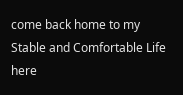come back home to my Stable and Comfortable Life here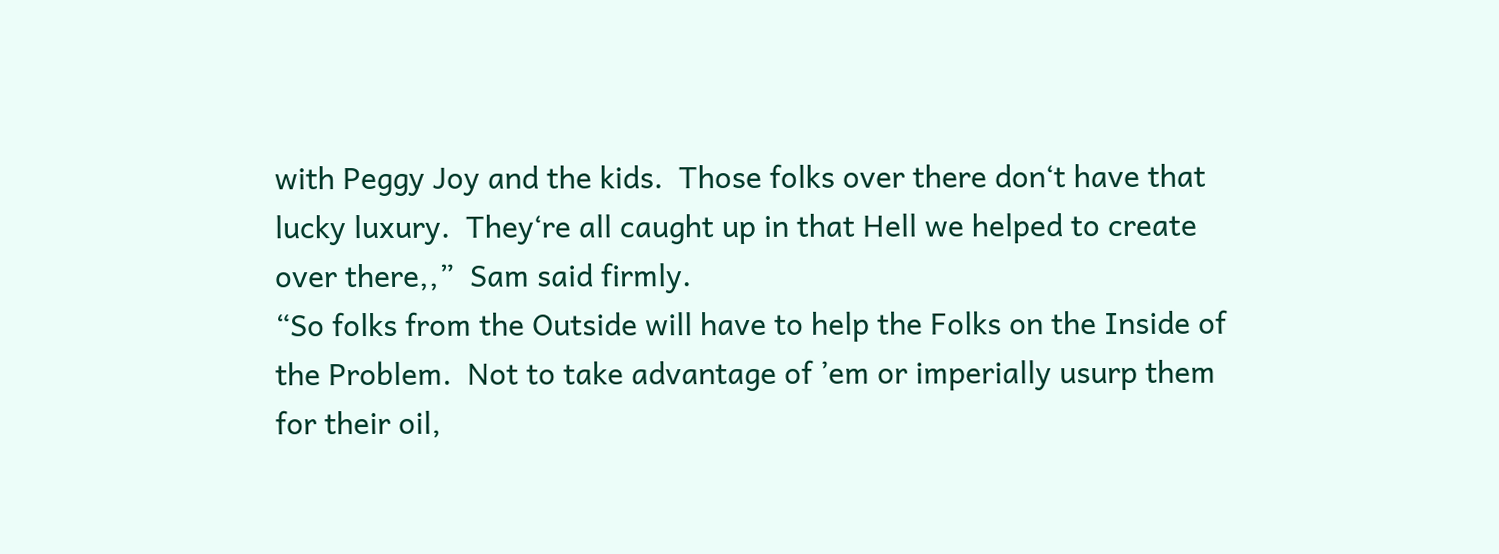with Peggy Joy and the kids.  Those folks over there don‘t have that lucky luxury.  They‘re all caught up in that Hell we helped to create over there,,”  Sam said firmly.
“So folks from the Outside will have to help the Folks on the Inside of the Problem.  Not to take advantage of ’em or imperially usurp them for their oil,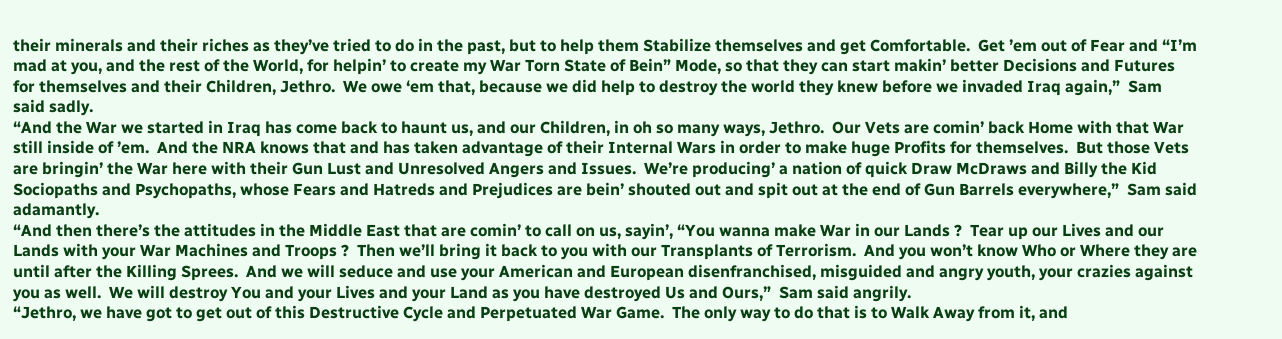their minerals and their riches as they’ve tried to do in the past, but to help them Stabilize themselves and get Comfortable.  Get ’em out of Fear and “I’m mad at you, and the rest of the World, for helpin’ to create my War Torn State of Bein” Mode, so that they can start makin’ better Decisions and Futures for themselves and their Children, Jethro.  We owe ‘em that, because we did help to destroy the world they knew before we invaded Iraq again,”  Sam said sadly.
“And the War we started in Iraq has come back to haunt us, and our Children, in oh so many ways, Jethro.  Our Vets are comin’ back Home with that War still inside of ’em.  And the NRA knows that and has taken advantage of their Internal Wars in order to make huge Profits for themselves.  But those Vets are bringin’ the War here with their Gun Lust and Unresolved Angers and Issues.  We’re producing’ a nation of quick Draw McDraws and Billy the Kid Sociopaths and Psychopaths, whose Fears and Hatreds and Prejudices are bein’ shouted out and spit out at the end of Gun Barrels everywhere,”  Sam said adamantly.
“And then there’s the attitudes in the Middle East that are comin’ to call on us, sayin’, “You wanna make War in our Lands ?  Tear up our Lives and our Lands with your War Machines and Troops ?  Then we’ll bring it back to you with our Transplants of Terrorism.  And you won’t know Who or Where they are until after the Killing Sprees.  And we will seduce and use your American and European disenfranchised, misguided and angry youth, your crazies against you as well.  We will destroy You and your Lives and your Land as you have destroyed Us and Ours,”  Sam said angrily.
“Jethro, we have got to get out of this Destructive Cycle and Perpetuated War Game.  The only way to do that is to Walk Away from it, and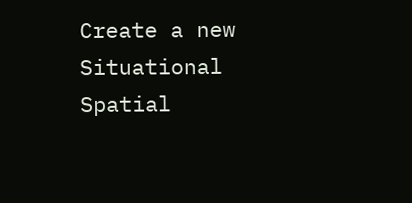Create a new Situational Spatial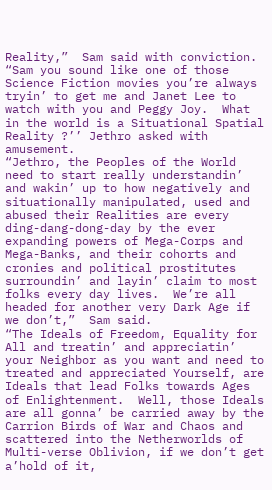Reality,”  Sam said with conviction.
“Sam you sound like one of those Science Fiction movies you’re always tryin’ to get me and Janet Lee to watch with you and Peggy Joy.  What in the world is a Situational Spatial Reality ?’’ Jethro asked with amusement.
“Jethro, the Peoples of the World need to start really understandin’ and wakin’ up to how negatively and situationally manipulated, used and abused their Realities are every ding-dang-dong-day by the ever expanding powers of Mega-Corps and Mega-Banks, and their cohorts and cronies and political prostitutes surroundin’ and layin’ claim to most folks every day lives.  We’re all headed for another very Dark Age if we don’t,”  Sam said.
“The Ideals of Freedom, Equality for All and treatin’ and appreciatin’ your Neighbor as you want and need to treated and appreciated Yourself, are Ideals that lead Folks towards Ages of Enlightenment.  Well, those Ideals are all gonna’ be carried away by the Carrion Birds of War and Chaos and scattered into the Netherworlds of  Multi-verse Oblivion, if we don’t get a’hold of it,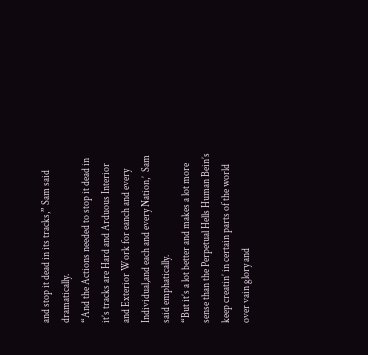and stop it dead in its tracks,” Sam said dramatically.
“And the Actions needed to stop it dead in it’s tracks are Hard and Arduous Interior and Exterior Work for eanch and every Individual,and each and every Nation,’  Sam said emphatically.
“But it’s a lot better and makes a lot more sense than the Perpetual Hells Human Bein’s keep creatin’ in certain parts of the world over vain glory and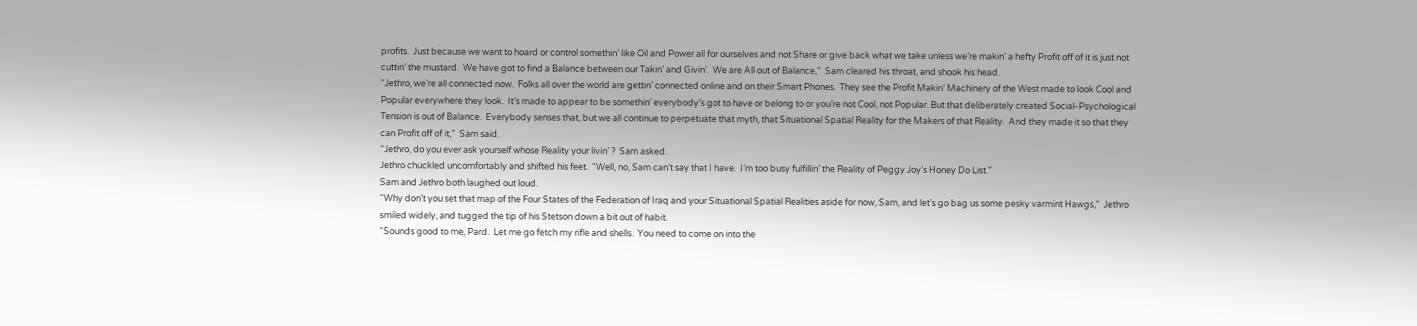profits.  Just because we want to hoard or control somethin’ like Oil and Power all for ourselves and not Share or give back what we take unless we’re makin’ a hefty Profit off of it is just not cuttin’ the mustard.  We have got to find a Balance between our Takin’ and Givin‘.  We are All out of Balance,”  Sam cleared his throat, and shook his head.
“Jethro, we’re all connected now.  Folks all over the world are gettin’ connected online and on their Smart Phones.  They see the Profit Makin’ Machinery of the West made to look Cool and Popular everywhere they look.  It’s made to appear to be somethin’ everybody’s got to have or belong to or you’re not Cool, not Popular. But that deliberately created Social-Psychological Tension is out of Balance.  Everybody senses that, but we all continue to perpetuate that myth, that Situational Spatial Reality for the Makers of that Reality.  And they made it so that they can Profit off of it,”  Sam said.
“Jethro, do you ever ask yourself whose Reality your livin’ ?  Sam asked.
Jethro chuckled uncomfortably and shifted his feet.  “Well, no, Sam can’t say that I have.  I’m too busy fulfillin’ the Reality of Peggy Joy’s Honey Do List.”
Sam and Jethro both laughed out loud.
“Why don’t you set that map of the Four States of the Federation of Iraq and your Situational Spatial Realities aside for now, Sam, and let’s go bag us some pesky varmint Hawgs,”  Jethro smiled widely, and tugged the tip of his Stetson down a bit out of habit.
“Sounds good to me, Pard.  Let me go fetch my rifle and shells.  You need to come on into the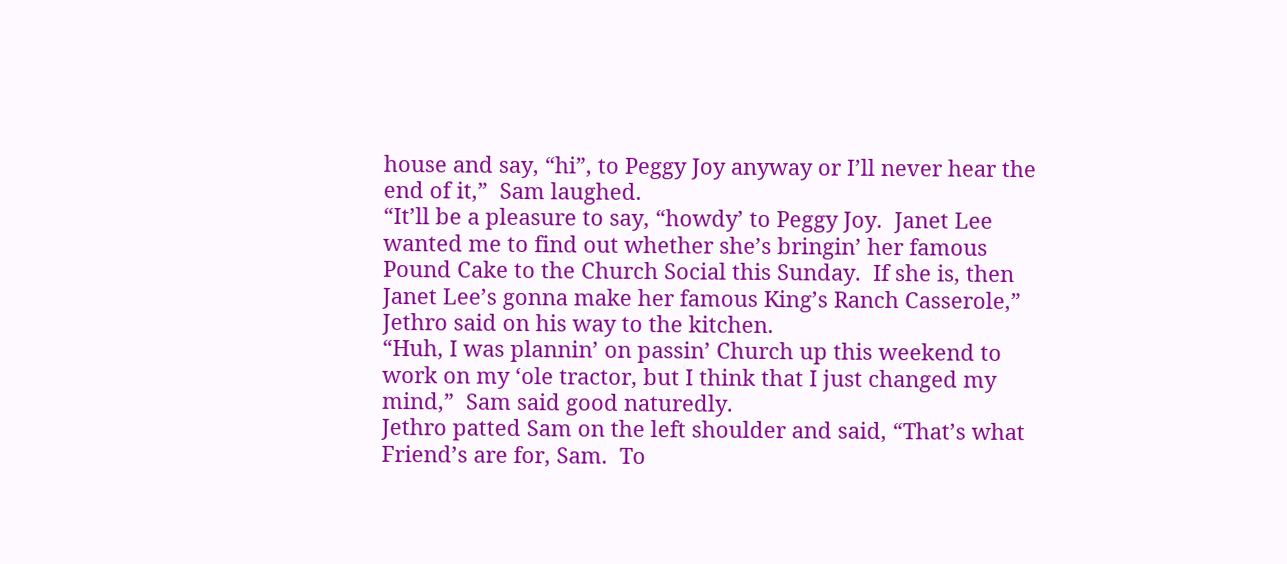house and say, “hi”, to Peggy Joy anyway or I’ll never hear the end of it,”  Sam laughed.
“It’ll be a pleasure to say, “howdy’ to Peggy Joy.  Janet Lee wanted me to find out whether she’s bringin’ her famous Pound Cake to the Church Social this Sunday.  If she is, then Janet Lee’s gonna make her famous King’s Ranch Casserole,” Jethro said on his way to the kitchen.
“Huh, I was plannin’ on passin’ Church up this weekend to work on my ‘ole tractor, but I think that I just changed my mind,”  Sam said good naturedly.
Jethro patted Sam on the left shoulder and said, “That’s what Friend’s are for, Sam.  To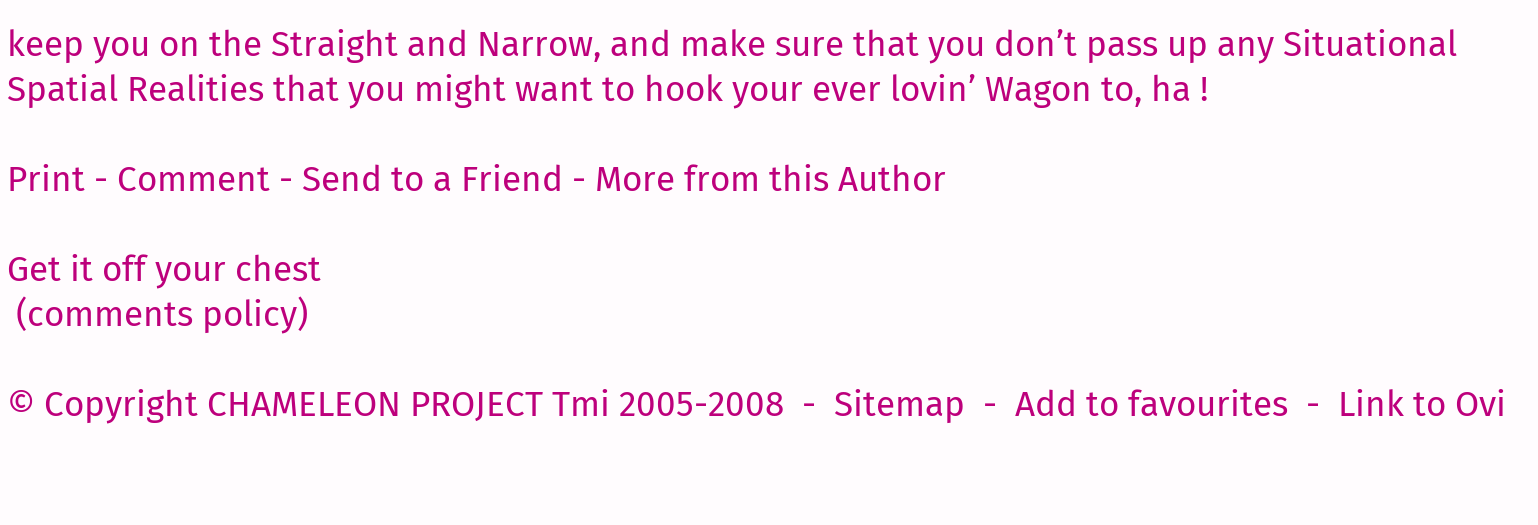keep you on the Straight and Narrow, and make sure that you don’t pass up any Situational Spatial Realities that you might want to hook your ever lovin’ Wagon to, ha !

Print - Comment - Send to a Friend - More from this Author

Get it off your chest
 (comments policy)

© Copyright CHAMELEON PROJECT Tmi 2005-2008  -  Sitemap  -  Add to favourites  -  Link to Ovi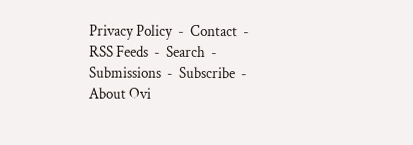Privacy Policy  -  Contact  -  RSS Feeds  -  Search  -  Submissions  -  Subscribe  -  About Ovi